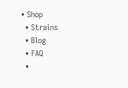• Shop
  • Strains
  • Blog
  • FAQ
  •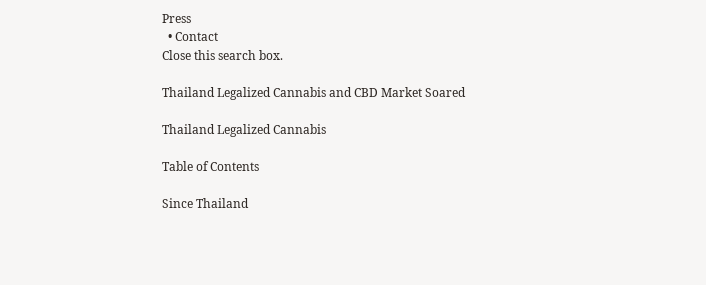Press
  • Contact
Close this search box.

Thailand Legalized Cannabis and CBD Market Soared

Thailand Legalized Cannabis

Table of Contents

Since Thailand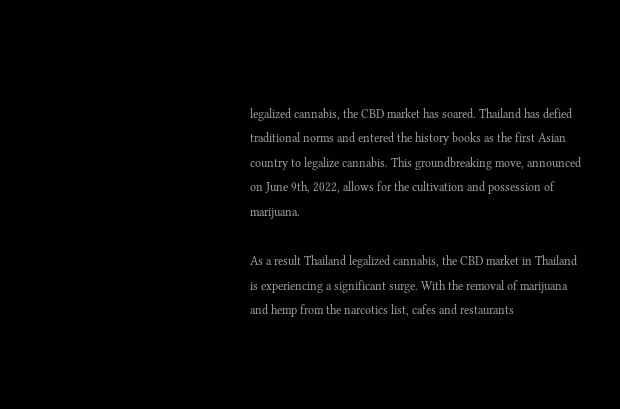legalized cannabis, the CBD market has soared. Thailand has defied traditional norms and entered the history books as the first Asian country to legalize cannabis. This groundbreaking move, announced on June 9th, 2022, allows for the cultivation and possession of marijuana.

As a result Thailand legalized cannabis, the CBD market in Thailand is experiencing a significant surge. With the removal of marijuana and hemp from the narcotics list, cafes and restaurants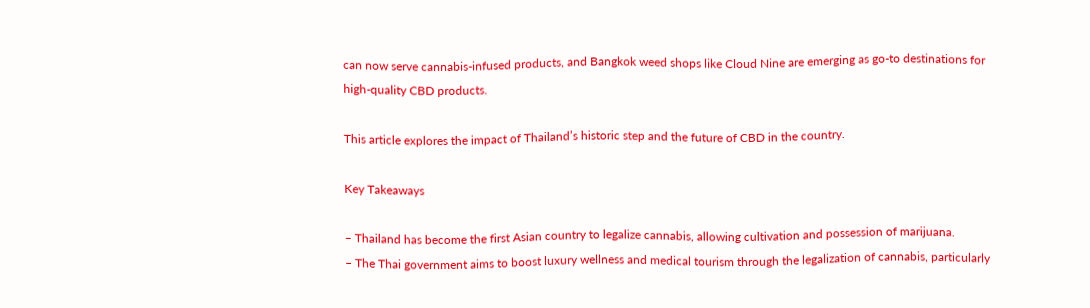can now serve cannabis-infused products, and Bangkok weed shops like Cloud Nine are emerging as go-to destinations for high-quality CBD products.

This article explores the impact of Thailand’s historic step and the future of CBD in the country.

Key Takeaways

– Thailand has become the first Asian country to legalize cannabis, allowing cultivation and possession of marijuana.
– The Thai government aims to boost luxury wellness and medical tourism through the legalization of cannabis, particularly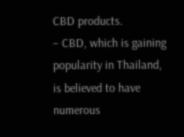CBD products.
– CBD, which is gaining popularity in Thailand, is believed to have numerous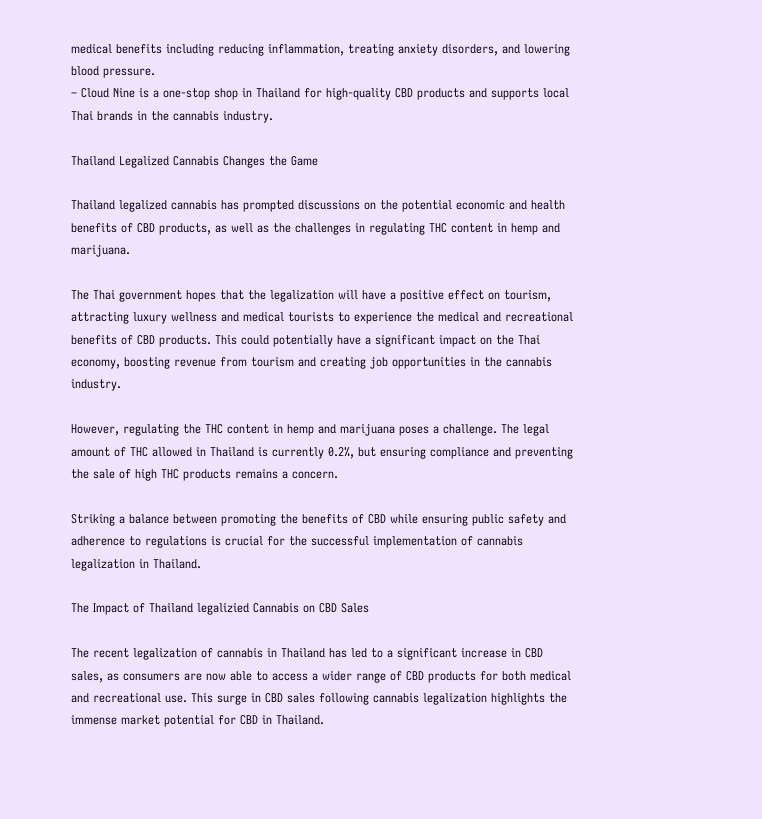medical benefits including reducing inflammation, treating anxiety disorders, and lowering blood pressure.
– Cloud Nine is a one-stop shop in Thailand for high-quality CBD products and supports local Thai brands in the cannabis industry.

Thailand Legalized Cannabis Changes the Game

Thailand legalized cannabis has prompted discussions on the potential economic and health benefits of CBD products, as well as the challenges in regulating THC content in hemp and marijuana.

The Thai government hopes that the legalization will have a positive effect on tourism, attracting luxury wellness and medical tourists to experience the medical and recreational benefits of CBD products. This could potentially have a significant impact on the Thai economy, boosting revenue from tourism and creating job opportunities in the cannabis industry.

However, regulating the THC content in hemp and marijuana poses a challenge. The legal amount of THC allowed in Thailand is currently 0.2%, but ensuring compliance and preventing the sale of high THC products remains a concern.

Striking a balance between promoting the benefits of CBD while ensuring public safety and adherence to regulations is crucial for the successful implementation of cannabis legalization in Thailand.

The Impact of Thailand legalizied Cannabis on CBD Sales

The recent legalization of cannabis in Thailand has led to a significant increase in CBD sales, as consumers are now able to access a wider range of CBD products for both medical and recreational use. This surge in CBD sales following cannabis legalization highlights the immense market potential for CBD in Thailand.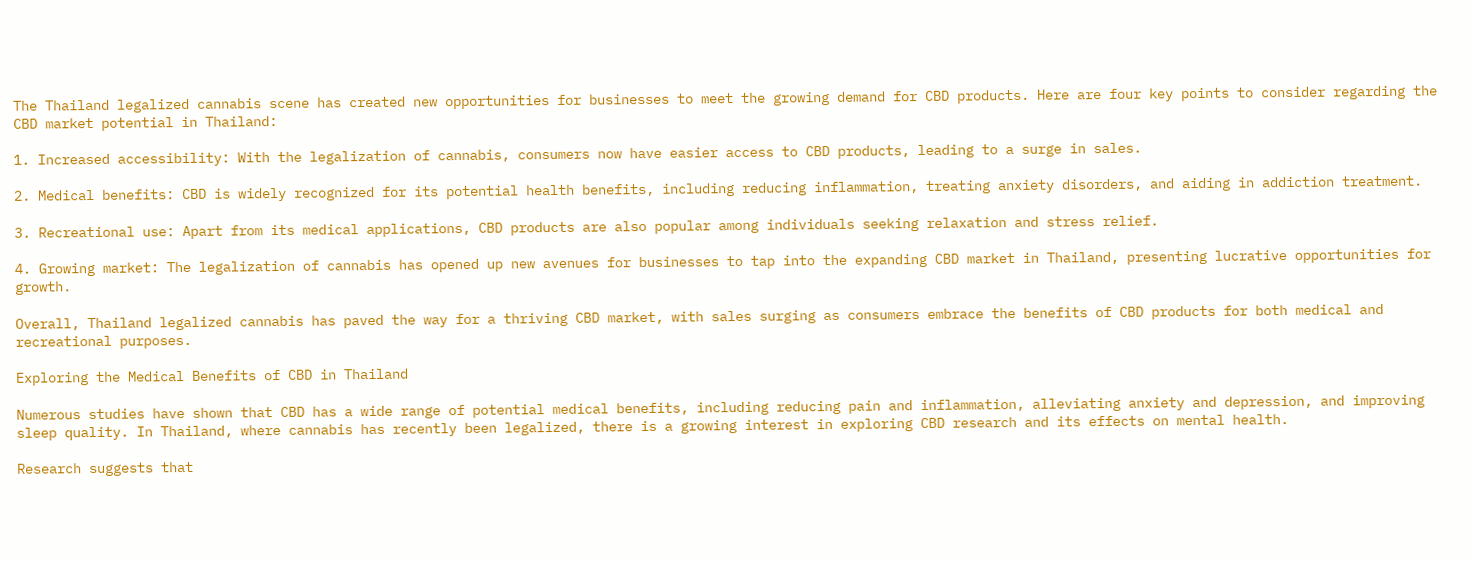The Thailand legalized cannabis scene has created new opportunities for businesses to meet the growing demand for CBD products. Here are four key points to consider regarding the CBD market potential in Thailand:

1. Increased accessibility: With the legalization of cannabis, consumers now have easier access to CBD products, leading to a surge in sales.

2. Medical benefits: CBD is widely recognized for its potential health benefits, including reducing inflammation, treating anxiety disorders, and aiding in addiction treatment.

3. Recreational use: Apart from its medical applications, CBD products are also popular among individuals seeking relaxation and stress relief.

4. Growing market: The legalization of cannabis has opened up new avenues for businesses to tap into the expanding CBD market in Thailand, presenting lucrative opportunities for growth.

Overall, Thailand legalized cannabis has paved the way for a thriving CBD market, with sales surging as consumers embrace the benefits of CBD products for both medical and recreational purposes.

Exploring the Medical Benefits of CBD in Thailand

Numerous studies have shown that CBD has a wide range of potential medical benefits, including reducing pain and inflammation, alleviating anxiety and depression, and improving sleep quality. In Thailand, where cannabis has recently been legalized, there is a growing interest in exploring CBD research and its effects on mental health.

Research suggests that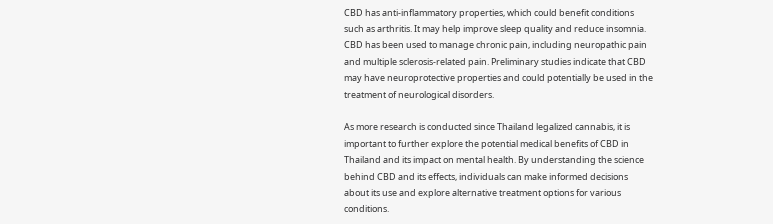CBD has anti-inflammatory properties, which could benefit conditions such as arthritis. It may help improve sleep quality and reduce insomnia. CBD has been used to manage chronic pain, including neuropathic pain and multiple sclerosis-related pain. Preliminary studies indicate that CBD may have neuroprotective properties and could potentially be used in the treatment of neurological disorders.

As more research is conducted since Thailand legalized cannabis, it is important to further explore the potential medical benefits of CBD in Thailand and its impact on mental health. By understanding the science behind CBD and its effects, individuals can make informed decisions about its use and explore alternative treatment options for various conditions.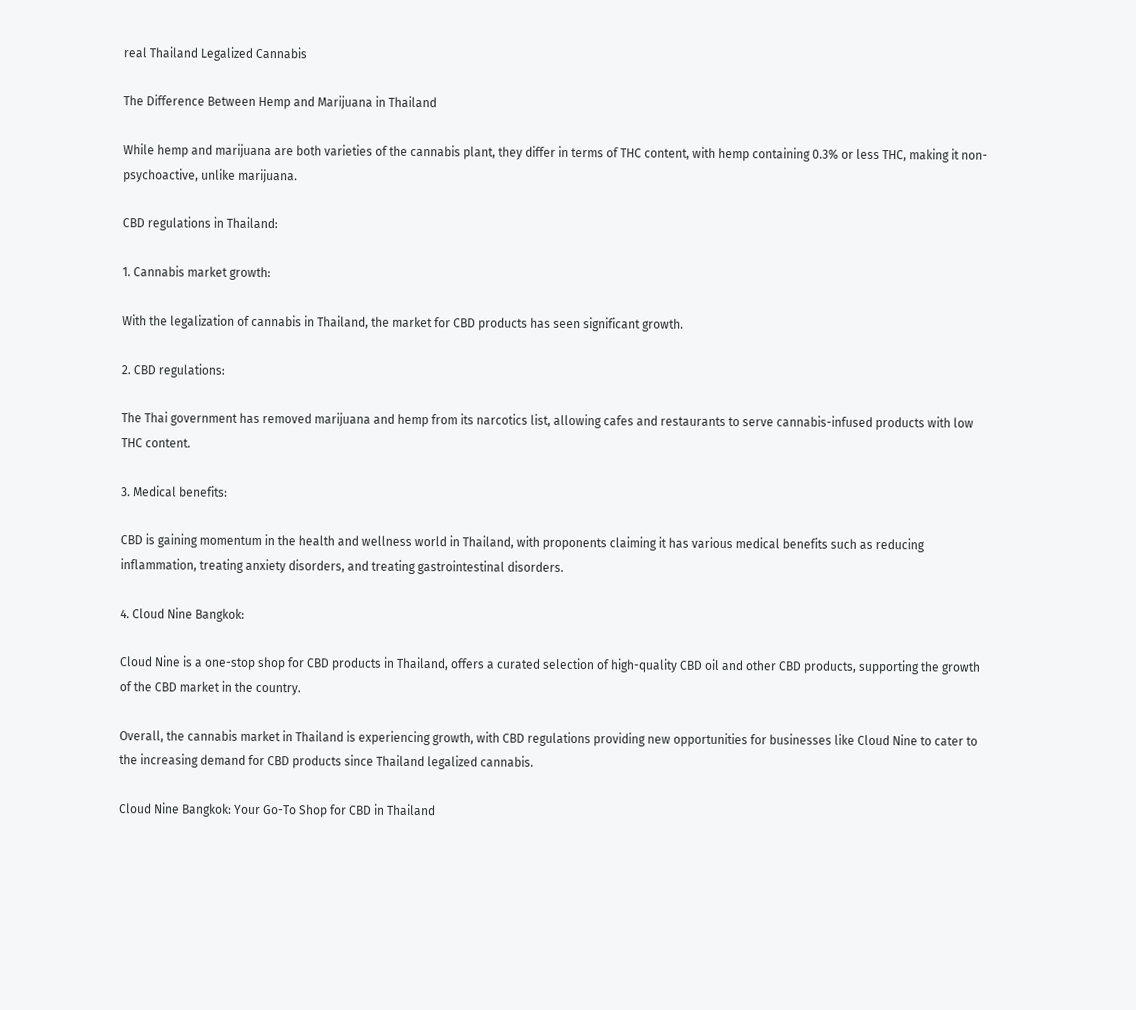real Thailand Legalized Cannabis

The Difference Between Hemp and Marijuana in Thailand

While hemp and marijuana are both varieties of the cannabis plant, they differ in terms of THC content, with hemp containing 0.3% or less THC, making it non-psychoactive, unlike marijuana.

CBD regulations in Thailand:

1. Cannabis market growth:

With the legalization of cannabis in Thailand, the market for CBD products has seen significant growth.

2. CBD regulations:

The Thai government has removed marijuana and hemp from its narcotics list, allowing cafes and restaurants to serve cannabis-infused products with low THC content.

3. Medical benefits:

CBD is gaining momentum in the health and wellness world in Thailand, with proponents claiming it has various medical benefits such as reducing inflammation, treating anxiety disorders, and treating gastrointestinal disorders.

4. Cloud Nine Bangkok:

Cloud Nine is a one-stop shop for CBD products in Thailand, offers a curated selection of high-quality CBD oil and other CBD products, supporting the growth of the CBD market in the country.

Overall, the cannabis market in Thailand is experiencing growth, with CBD regulations providing new opportunities for businesses like Cloud Nine to cater to the increasing demand for CBD products since Thailand legalized cannabis.

Cloud Nine Bangkok: Your Go-To Shop for CBD in Thailand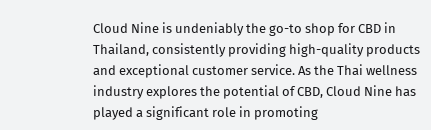Cloud Nine is undeniably the go-to shop for CBD in Thailand, consistently providing high-quality products and exceptional customer service. As the Thai wellness industry explores the potential of CBD, Cloud Nine has played a significant role in promoting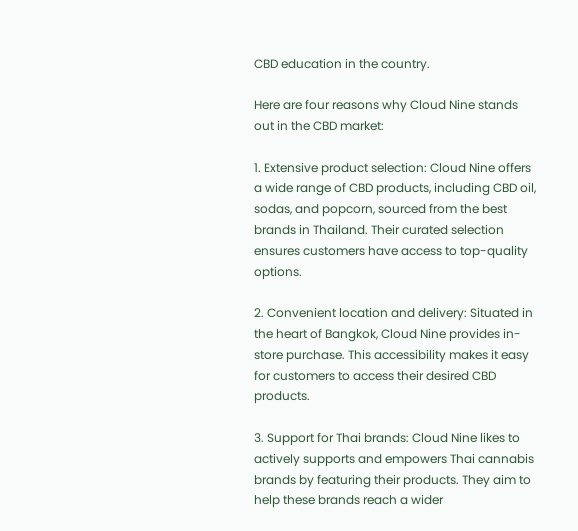CBD education in the country.

Here are four reasons why Cloud Nine stands out in the CBD market:

1. Extensive product selection: Cloud Nine offers a wide range of CBD products, including CBD oil, sodas, and popcorn, sourced from the best brands in Thailand. Their curated selection ensures customers have access to top-quality options.

2. Convenient location and delivery: Situated in the heart of Bangkok, Cloud Nine provides in-store purchase. This accessibility makes it easy for customers to access their desired CBD products.

3. Support for Thai brands: Cloud Nine likes to actively supports and empowers Thai cannabis brands by featuring their products. They aim to help these brands reach a wider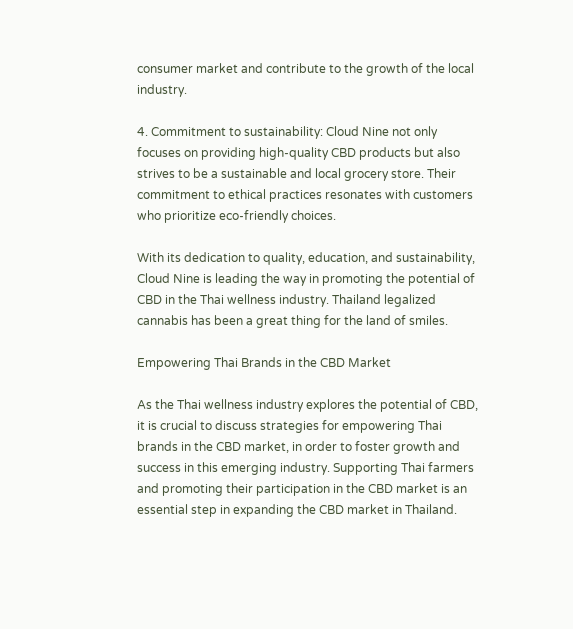consumer market and contribute to the growth of the local industry.

4. Commitment to sustainability: Cloud Nine not only focuses on providing high-quality CBD products but also strives to be a sustainable and local grocery store. Their commitment to ethical practices resonates with customers who prioritize eco-friendly choices.

With its dedication to quality, education, and sustainability, Cloud Nine is leading the way in promoting the potential of CBD in the Thai wellness industry. Thailand legalized cannabis has been a great thing for the land of smiles.

Empowering Thai Brands in the CBD Market

As the Thai wellness industry explores the potential of CBD, it is crucial to discuss strategies for empowering Thai brands in the CBD market, in order to foster growth and success in this emerging industry. Supporting Thai farmers and promoting their participation in the CBD market is an essential step in expanding the CBD market in Thailand.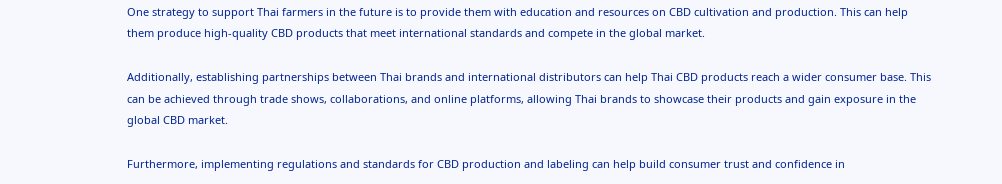One strategy to support Thai farmers in the future is to provide them with education and resources on CBD cultivation and production. This can help them produce high-quality CBD products that meet international standards and compete in the global market.

Additionally, establishing partnerships between Thai brands and international distributors can help Thai CBD products reach a wider consumer base. This can be achieved through trade shows, collaborations, and online platforms, allowing Thai brands to showcase their products and gain exposure in the global CBD market.

Furthermore, implementing regulations and standards for CBD production and labeling can help build consumer trust and confidence in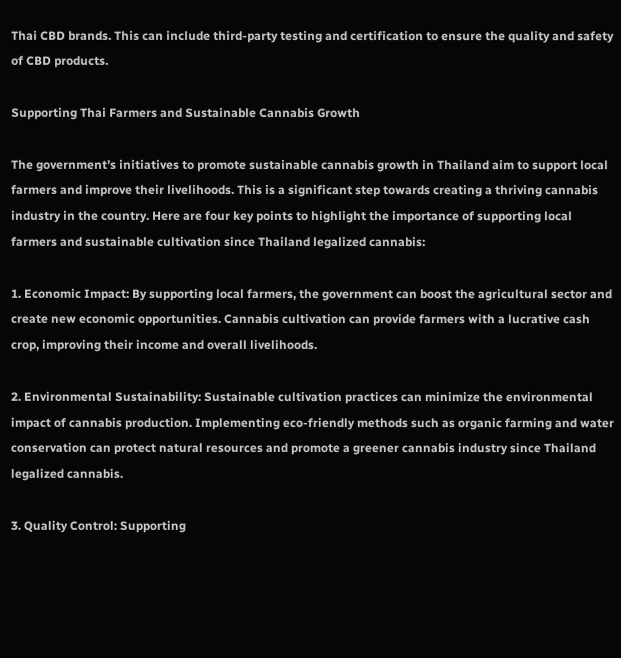Thai CBD brands. This can include third-party testing and certification to ensure the quality and safety of CBD products.

Supporting Thai Farmers and Sustainable Cannabis Growth

The government’s initiatives to promote sustainable cannabis growth in Thailand aim to support local farmers and improve their livelihoods. This is a significant step towards creating a thriving cannabis industry in the country. Here are four key points to highlight the importance of supporting local farmers and sustainable cultivation since Thailand legalized cannabis:

1. Economic Impact: By supporting local farmers, the government can boost the agricultural sector and create new economic opportunities. Cannabis cultivation can provide farmers with a lucrative cash crop, improving their income and overall livelihoods.

2. Environmental Sustainability: Sustainable cultivation practices can minimize the environmental impact of cannabis production. Implementing eco-friendly methods such as organic farming and water conservation can protect natural resources and promote a greener cannabis industry since Thailand legalized cannabis.

3. Quality Control: Supporting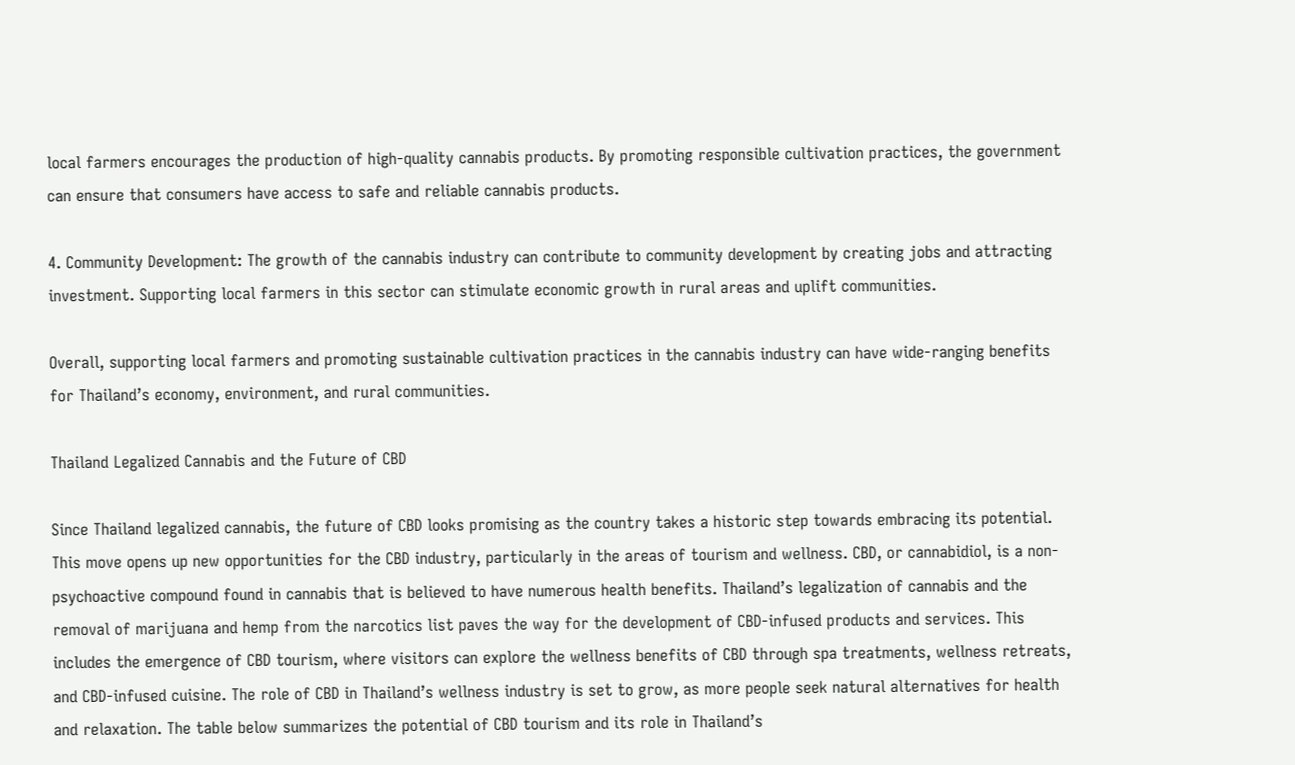local farmers encourages the production of high-quality cannabis products. By promoting responsible cultivation practices, the government can ensure that consumers have access to safe and reliable cannabis products.

4. Community Development: The growth of the cannabis industry can contribute to community development by creating jobs and attracting investment. Supporting local farmers in this sector can stimulate economic growth in rural areas and uplift communities.

Overall, supporting local farmers and promoting sustainable cultivation practices in the cannabis industry can have wide-ranging benefits for Thailand’s economy, environment, and rural communities.

Thailand Legalized Cannabis and the Future of CBD

Since Thailand legalized cannabis, the future of CBD looks promising as the country takes a historic step towards embracing its potential. This move opens up new opportunities for the CBD industry, particularly in the areas of tourism and wellness. CBD, or cannabidiol, is a non-psychoactive compound found in cannabis that is believed to have numerous health benefits. Thailand’s legalization of cannabis and the removal of marijuana and hemp from the narcotics list paves the way for the development of CBD-infused products and services. This includes the emergence of CBD tourism, where visitors can explore the wellness benefits of CBD through spa treatments, wellness retreats, and CBD-infused cuisine. The role of CBD in Thailand’s wellness industry is set to grow, as more people seek natural alternatives for health and relaxation. The table below summarizes the potential of CBD tourism and its role in Thailand’s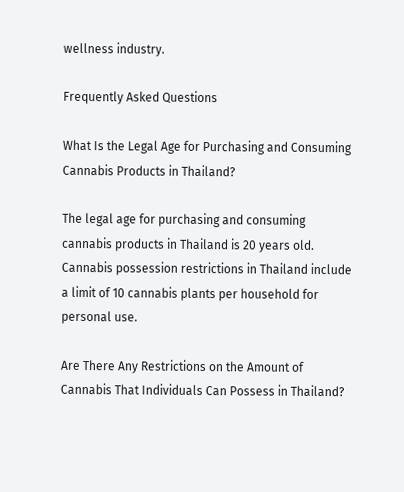wellness industry.

Frequently Asked Questions

What Is the Legal Age for Purchasing and Consuming Cannabis Products in Thailand?

The legal age for purchasing and consuming cannabis products in Thailand is 20 years old. Cannabis possession restrictions in Thailand include a limit of 10 cannabis plants per household for personal use.

Are There Any Restrictions on the Amount of Cannabis That Individuals Can Possess in Thailand?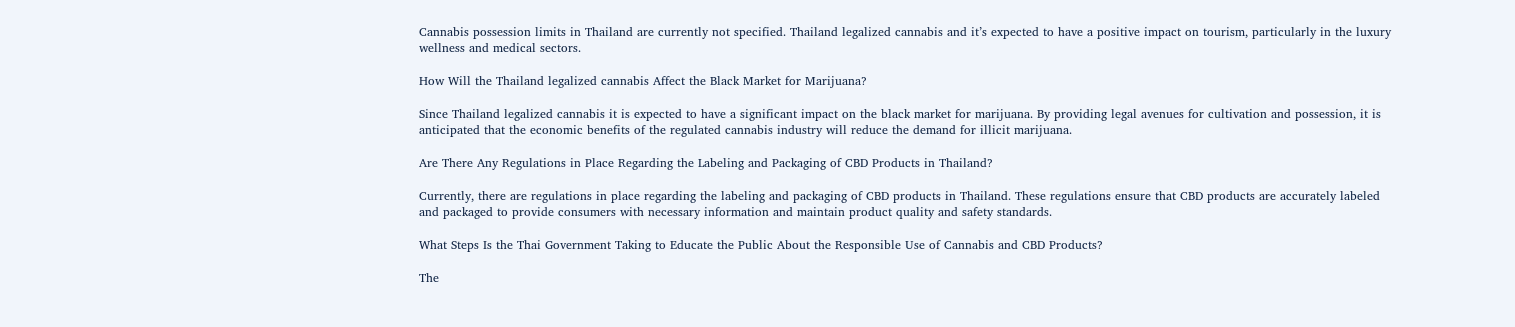Cannabis possession limits in Thailand are currently not specified. Thailand legalized cannabis and it’s expected to have a positive impact on tourism, particularly in the luxury wellness and medical sectors.

How Will the Thailand legalized cannabis Affect the Black Market for Marijuana?

Since Thailand legalized cannabis it is expected to have a significant impact on the black market for marijuana. By providing legal avenues for cultivation and possession, it is anticipated that the economic benefits of the regulated cannabis industry will reduce the demand for illicit marijuana.

Are There Any Regulations in Place Regarding the Labeling and Packaging of CBD Products in Thailand?

Currently, there are regulations in place regarding the labeling and packaging of CBD products in Thailand. These regulations ensure that CBD products are accurately labeled and packaged to provide consumers with necessary information and maintain product quality and safety standards.

What Steps Is the Thai Government Taking to Educate the Public About the Responsible Use of Cannabis and CBD Products?

The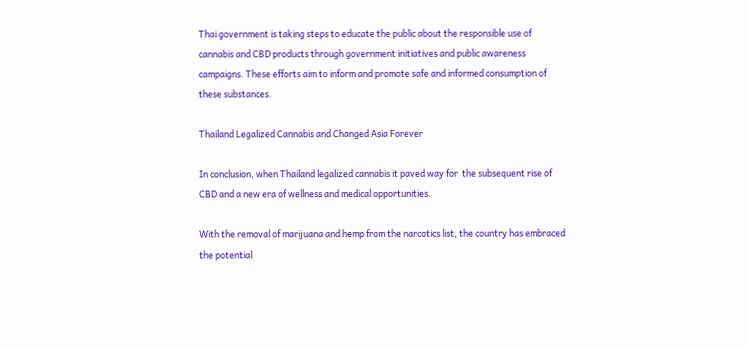Thai government is taking steps to educate the public about the responsible use of cannabis and CBD products through government initiatives and public awareness campaigns. These efforts aim to inform and promote safe and informed consumption of these substances.

Thailand Legalized Cannabis and Changed Asia Forever

In conclusion, when Thailand legalized cannabis it paved way for  the subsequent rise of CBD and a new era of wellness and medical opportunities.

With the removal of marijuana and hemp from the narcotics list, the country has embraced the potential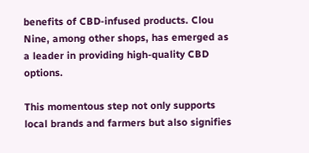benefits of CBD-infused products. Clou Nine, among other shops, has emerged as a leader in providing high-quality CBD options.

This momentous step not only supports local brands and farmers but also signifies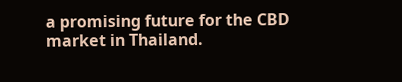a promising future for the CBD market in Thailand.